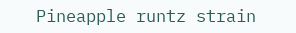Pineapple runtz strain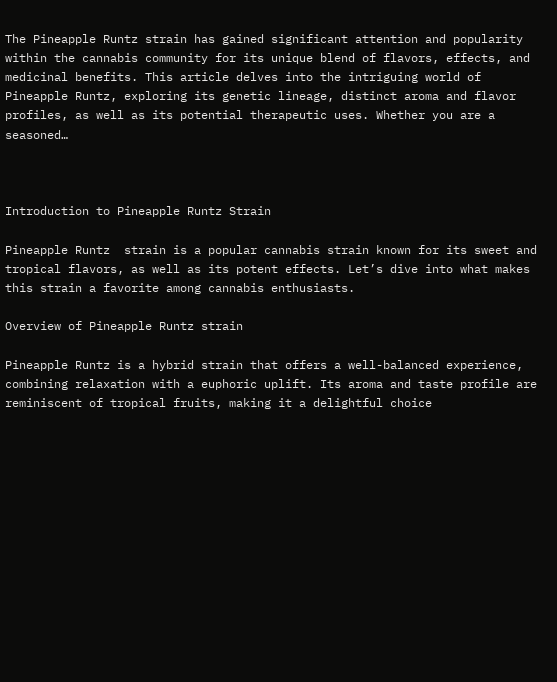The Pineapple Runtz strain has gained significant attention and popularity within the cannabis community for its unique blend of flavors, effects, and medicinal benefits. This article delves into the intriguing world of Pineapple Runtz, exploring its genetic lineage, distinct aroma and flavor profiles, as well as its potential therapeutic uses. Whether you are a seasoned…



Introduction to Pineapple Runtz Strain

Pineapple Runtz  strain is a popular cannabis strain known for its sweet and tropical flavors, as well as its potent effects. Let’s dive into what makes this strain a favorite among cannabis enthusiasts.

Overview of Pineapple Runtz strain

Pineapple Runtz is a hybrid strain that offers a well-balanced experience, combining relaxation with a euphoric uplift. Its aroma and taste profile are reminiscent of tropical fruits, making it a delightful choice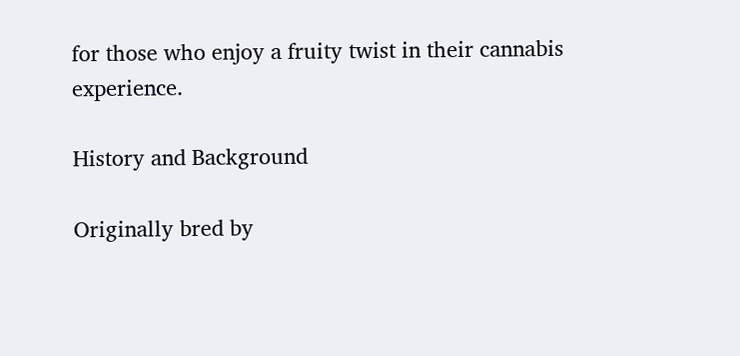for those who enjoy a fruity twist in their cannabis experience.

History and Background

Originally bred by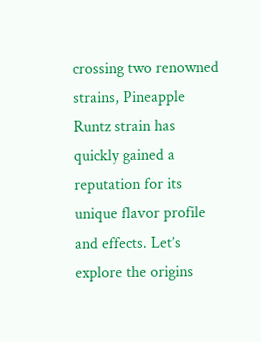crossing two renowned strains, Pineapple Runtz strain has quickly gained a reputation for its unique flavor profile and effects. Let’s explore the origins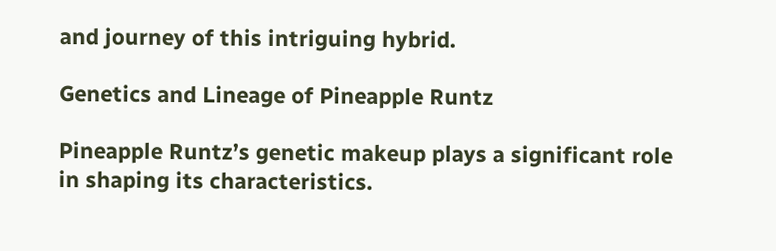and journey of this intriguing hybrid.

Genetics and Lineage of Pineapple Runtz

Pineapple Runtz’s genetic makeup plays a significant role in shaping its characteristics.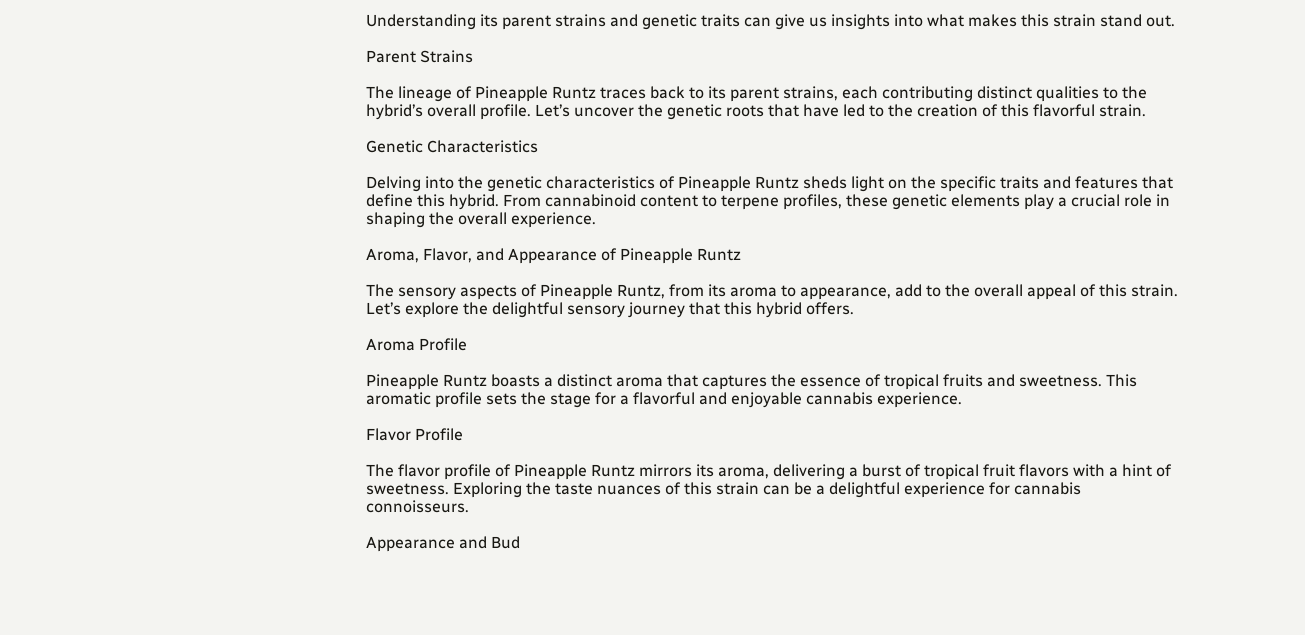Understanding its parent strains and genetic traits can give us insights into what makes this strain stand out.

Parent Strains

The lineage of Pineapple Runtz traces back to its parent strains, each contributing distinct qualities to the hybrid’s overall profile. Let’s uncover the genetic roots that have led to the creation of this flavorful strain.

Genetic Characteristics

Delving into the genetic characteristics of Pineapple Runtz sheds light on the specific traits and features that define this hybrid. From cannabinoid content to terpene profiles, these genetic elements play a crucial role in shaping the overall experience.

Aroma, Flavor, and Appearance of Pineapple Runtz

The sensory aspects of Pineapple Runtz, from its aroma to appearance, add to the overall appeal of this strain. Let’s explore the delightful sensory journey that this hybrid offers.

Aroma Profile

Pineapple Runtz boasts a distinct aroma that captures the essence of tropical fruits and sweetness. This aromatic profile sets the stage for a flavorful and enjoyable cannabis experience.

Flavor Profile

The flavor profile of Pineapple Runtz mirrors its aroma, delivering a burst of tropical fruit flavors with a hint of sweetness. Exploring the taste nuances of this strain can be a delightful experience for cannabis connoisseurs.

Appearance and Bud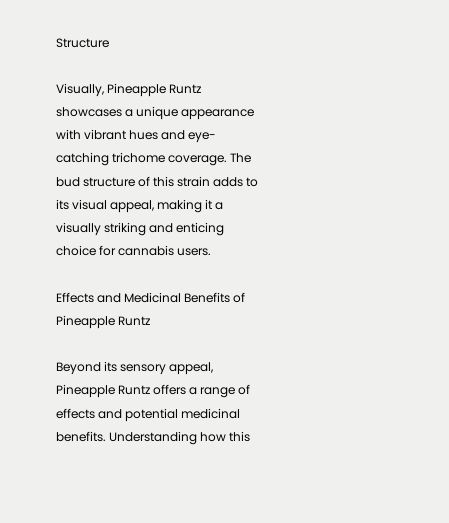Structure

Visually, Pineapple Runtz showcases a unique appearance with vibrant hues and eye-catching trichome coverage. The bud structure of this strain adds to its visual appeal, making it a visually striking and enticing choice for cannabis users.

Effects and Medicinal Benefits of Pineapple Runtz

Beyond its sensory appeal, Pineapple Runtz offers a range of effects and potential medicinal benefits. Understanding how this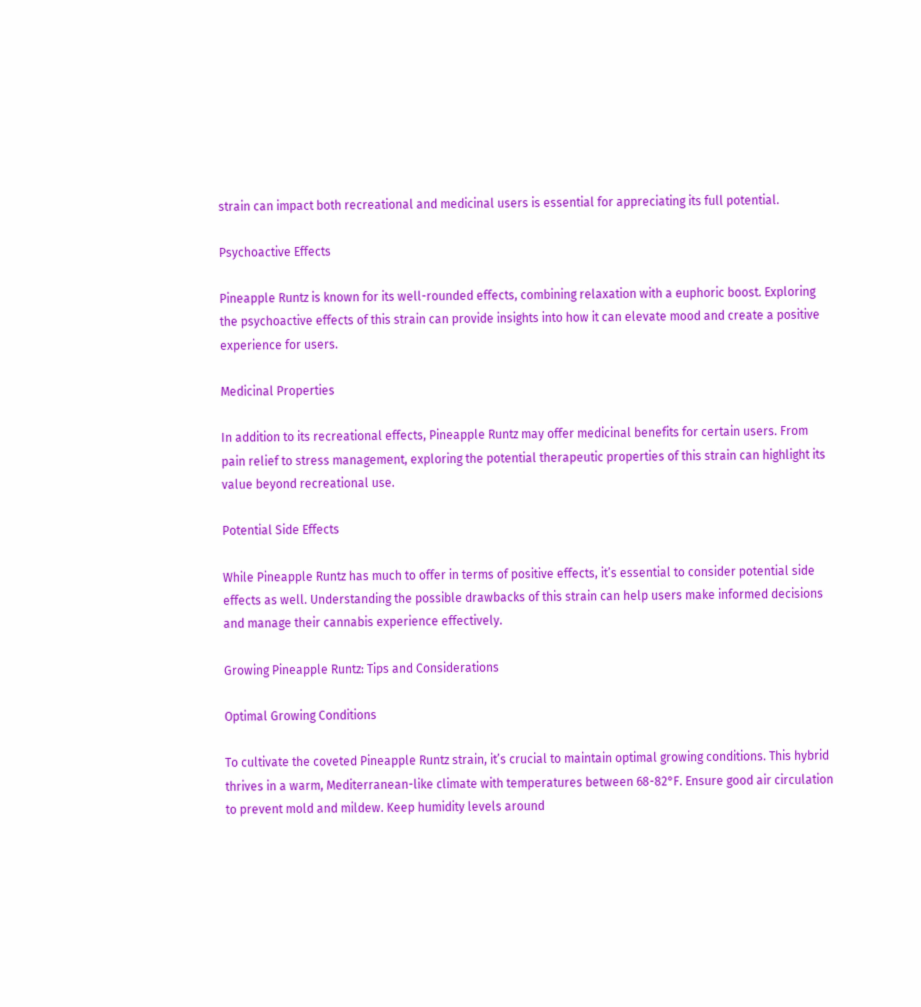strain can impact both recreational and medicinal users is essential for appreciating its full potential.

Psychoactive Effects

Pineapple Runtz is known for its well-rounded effects, combining relaxation with a euphoric boost. Exploring the psychoactive effects of this strain can provide insights into how it can elevate mood and create a positive experience for users.

Medicinal Properties

In addition to its recreational effects, Pineapple Runtz may offer medicinal benefits for certain users. From pain relief to stress management, exploring the potential therapeutic properties of this strain can highlight its value beyond recreational use.

Potential Side Effects

While Pineapple Runtz has much to offer in terms of positive effects, it’s essential to consider potential side effects as well. Understanding the possible drawbacks of this strain can help users make informed decisions and manage their cannabis experience effectively.

Growing Pineapple Runtz: Tips and Considerations

Optimal Growing Conditions

To cultivate the coveted Pineapple Runtz strain, it’s crucial to maintain optimal growing conditions. This hybrid thrives in a warm, Mediterranean-like climate with temperatures between 68-82°F. Ensure good air circulation to prevent mold and mildew. Keep humidity levels around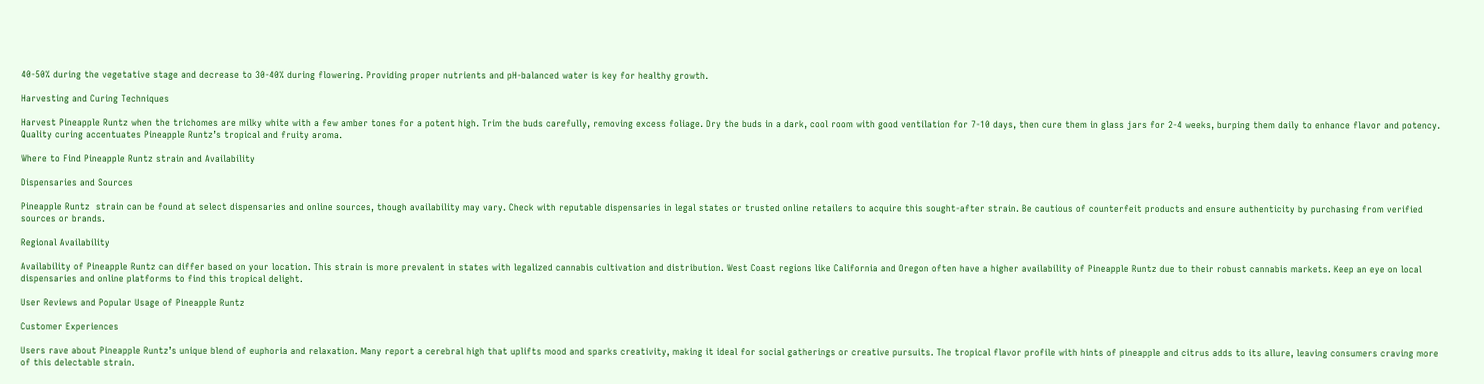40-50% during the vegetative stage and decrease to 30-40% during flowering. Providing proper nutrients and pH-balanced water is key for healthy growth.

Harvesting and Curing Techniques

Harvest Pineapple Runtz when the trichomes are milky white with a few amber tones for a potent high. Trim the buds carefully, removing excess foliage. Dry the buds in a dark, cool room with good ventilation for 7-10 days, then cure them in glass jars for 2-4 weeks, burping them daily to enhance flavor and potency. Quality curing accentuates Pineapple Runtz’s tropical and fruity aroma.

Where to Find Pineapple Runtz strain and Availability

Dispensaries and Sources

Pineapple Runtz  strain can be found at select dispensaries and online sources, though availability may vary. Check with reputable dispensaries in legal states or trusted online retailers to acquire this sought-after strain. Be cautious of counterfeit products and ensure authenticity by purchasing from verified sources or brands.

Regional Availability

Availability of Pineapple Runtz can differ based on your location. This strain is more prevalent in states with legalized cannabis cultivation and distribution. West Coast regions like California and Oregon often have a higher availability of Pineapple Runtz due to their robust cannabis markets. Keep an eye on local dispensaries and online platforms to find this tropical delight.

User Reviews and Popular Usage of Pineapple Runtz

Customer Experiences

Users rave about Pineapple Runtz’s unique blend of euphoria and relaxation. Many report a cerebral high that uplifts mood and sparks creativity, making it ideal for social gatherings or creative pursuits. The tropical flavor profile with hints of pineapple and citrus adds to its allure, leaving consumers craving more of this delectable strain.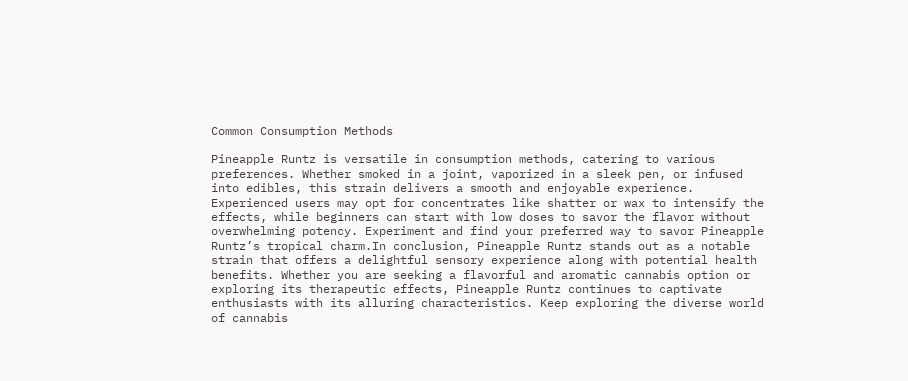Common Consumption Methods

Pineapple Runtz is versatile in consumption methods, catering to various preferences. Whether smoked in a joint, vaporized in a sleek pen, or infused into edibles, this strain delivers a smooth and enjoyable experience. Experienced users may opt for concentrates like shatter or wax to intensify the effects, while beginners can start with low doses to savor the flavor without overwhelming potency. Experiment and find your preferred way to savor Pineapple Runtz’s tropical charm.In conclusion, Pineapple Runtz stands out as a notable strain that offers a delightful sensory experience along with potential health benefits. Whether you are seeking a flavorful and aromatic cannabis option or exploring its therapeutic effects, Pineapple Runtz continues to captivate enthusiasts with its alluring characteristics. Keep exploring the diverse world of cannabis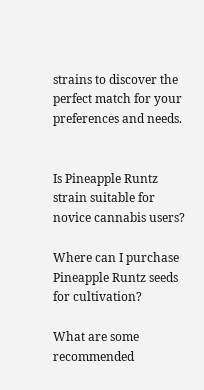strains to discover the perfect match for your preferences and needs.


Is Pineapple Runtz strain suitable for novice cannabis users?

Where can I purchase Pineapple Runtz seeds for cultivation?

What are some recommended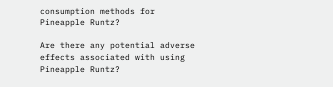consumption methods for Pineapple Runtz?

Are there any potential adverse effects associated with using Pineapple Runtz?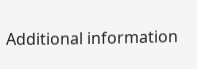Additional information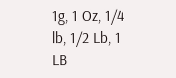1g, 1 Oz, 1/4 lb, 1/2 Lb, 1 LB